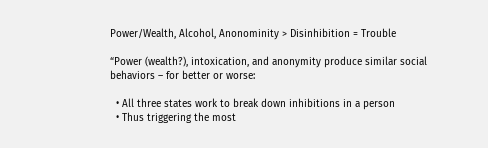Power/Wealth, Alcohol, Anonominity > Disinhibition = Trouble

“Power (wealth?), intoxication, and anonymity produce similar social behaviors – for better or worse:

  • All three states work to break down inhibitions in a person
  • Thus triggering the most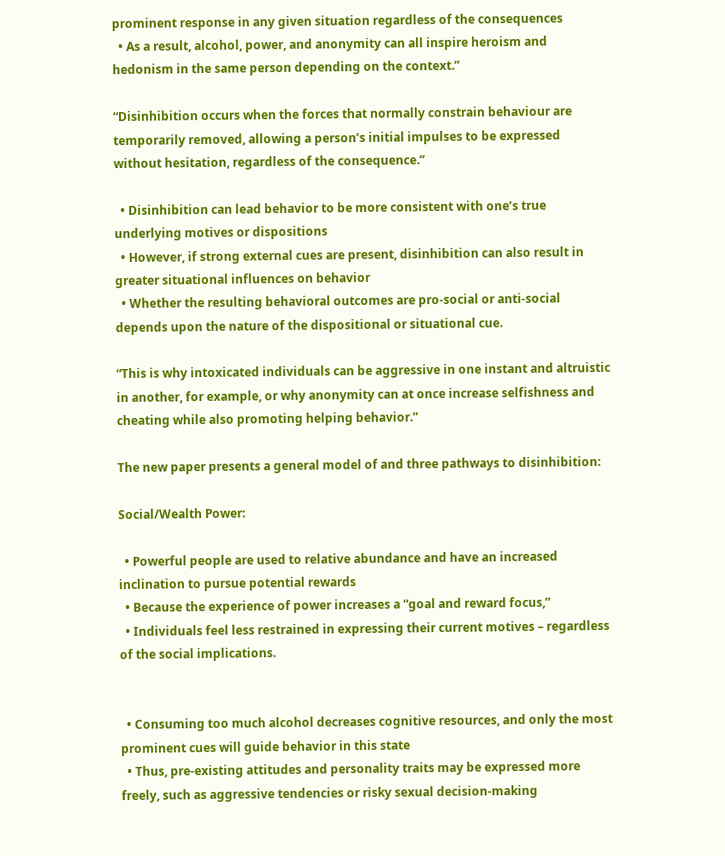prominent response in any given situation regardless of the consequences
  • As a result, alcohol, power, and anonymity can all inspire heroism and hedonism in the same person depending on the context.”

“Disinhibition occurs when the forces that normally constrain behaviour are temporarily removed, allowing a person’s initial impulses to be expressed without hesitation, regardless of the consequence.”

  • Disinhibition can lead behavior to be more consistent with one’s true underlying motives or dispositions
  • However, if strong external cues are present, disinhibition can also result in greater situational influences on behavior
  • Whether the resulting behavioral outcomes are pro-social or anti-social depends upon the nature of the dispositional or situational cue.

“This is why intoxicated individuals can be aggressive in one instant and altruistic in another, for example, or why anonymity can at once increase selfishness and cheating while also promoting helping behavior.”

The new paper presents a general model of and three pathways to disinhibition:

Social/Wealth Power:

  • Powerful people are used to relative abundance and have an increased inclination to pursue potential rewards
  • Because the experience of power increases a “goal and reward focus,”
  • Individuals feel less restrained in expressing their current motives – regardless of the social implications.


  • Consuming too much alcohol decreases cognitive resources, and only the most prominent cues will guide behavior in this state
  • Thus, pre-existing attitudes and personality traits may be expressed more freely, such as aggressive tendencies or risky sexual decision-making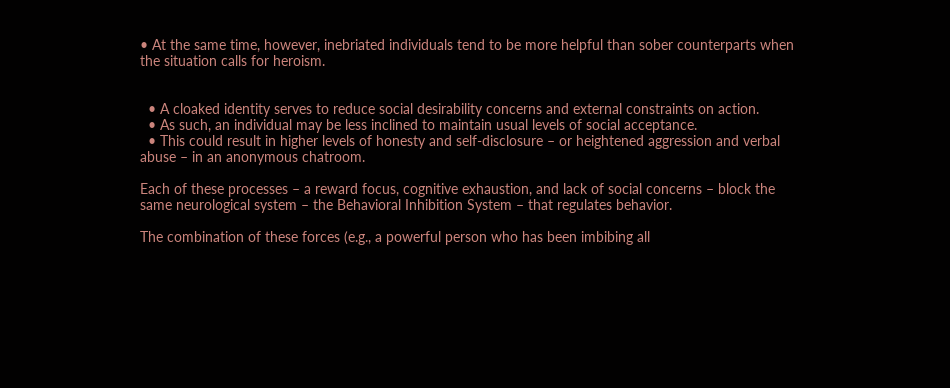• At the same time, however, inebriated individuals tend to be more helpful than sober counterparts when the situation calls for heroism.


  • A cloaked identity serves to reduce social desirability concerns and external constraints on action.
  • As such, an individual may be less inclined to maintain usual levels of social acceptance.
  • This could result in higher levels of honesty and self-disclosure – or heightened aggression and verbal abuse – in an anonymous chatroom.

Each of these processes – a reward focus, cognitive exhaustion, and lack of social concerns – block the same neurological system – the Behavioral Inhibition System – that regulates behavior.

The combination of these forces (e.g., a powerful person who has been imbibing all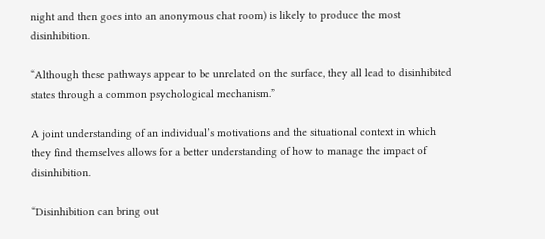night and then goes into an anonymous chat room) is likely to produce the most disinhibition.

“Although these pathways appear to be unrelated on the surface, they all lead to disinhibited states through a common psychological mechanism.”

A joint understanding of an individual’s motivations and the situational context in which they find themselves allows for a better understanding of how to manage the impact of disinhibition.

“Disinhibition can bring out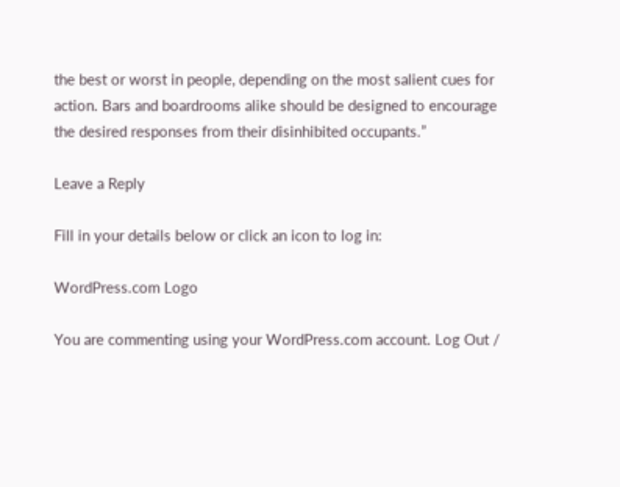the best or worst in people, depending on the most salient cues for action. Bars and boardrooms alike should be designed to encourage the desired responses from their disinhibited occupants.”

Leave a Reply

Fill in your details below or click an icon to log in:

WordPress.com Logo

You are commenting using your WordPress.com account. Log Out /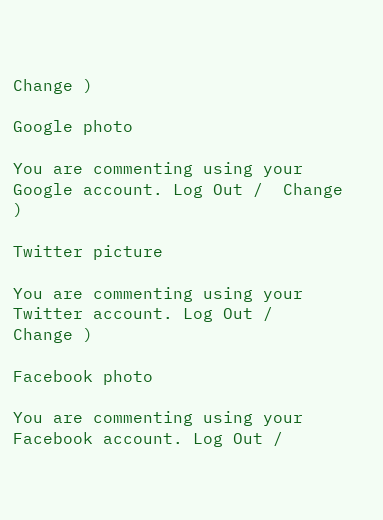Change )

Google photo

You are commenting using your Google account. Log Out /  Change )

Twitter picture

You are commenting using your Twitter account. Log Out /  Change )

Facebook photo

You are commenting using your Facebook account. Log Out /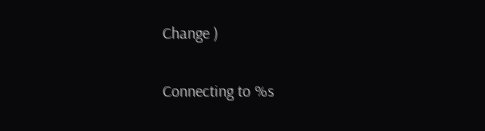Change )

Connecting to %s